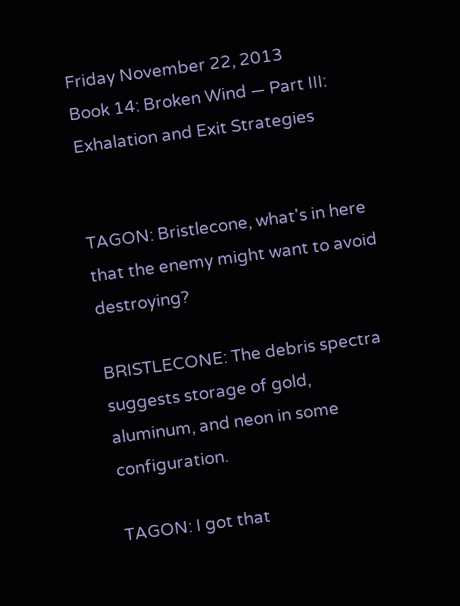Friday November 22, 2013
Book 14: Broken Wind — Part III: Exhalation and Exit Strategies


TAGON: Bristlecone, what's in here that the enemy might want to avoid destroying?

BRISTLECONE: The debris spectra suggests storage of gold, aluminum, and neon in some configuration.

TAGON: I got that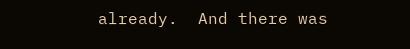already.  And there was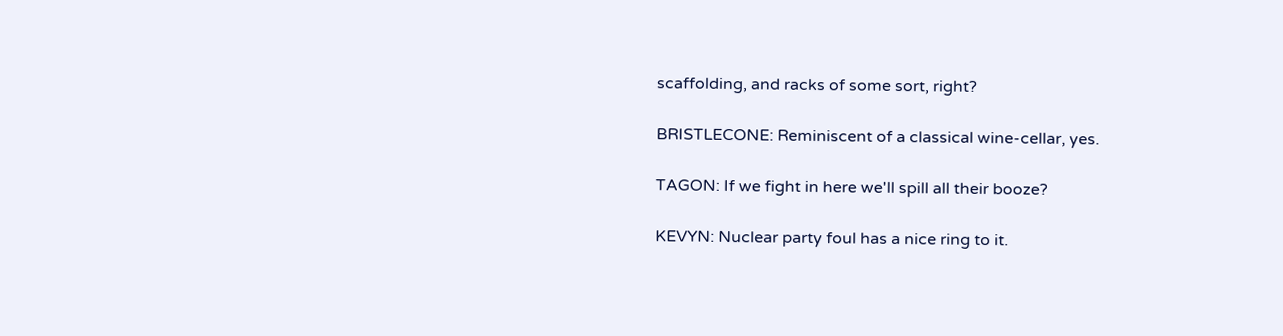scaffolding, and racks of some sort, right?

BRISTLECONE: Reminiscent of a classical wine-cellar, yes.

TAGON: If we fight in here we'll spill all their booze?

KEVYN: Nuclear party foul has a nice ring to it.